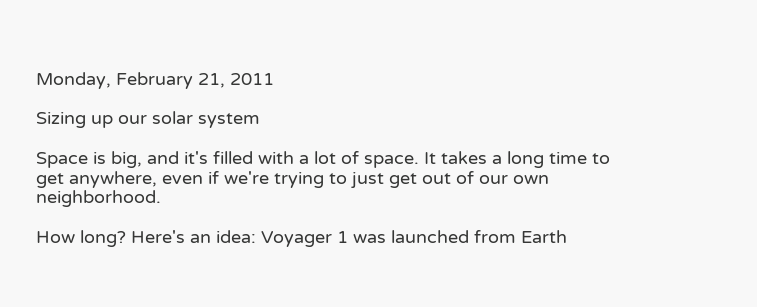Monday, February 21, 2011

Sizing up our solar system

Space is big, and it's filled with a lot of space. It takes a long time to get anywhere, even if we're trying to just get out of our own neighborhood.

How long? Here's an idea: Voyager 1 was launched from Earth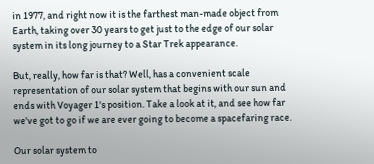in 1977, and right now it is the farthest man-made object from Earth, taking over 30 years to get just to the edge of our solar system in its long journey to a Star Trek appearance.

But, really, how far is that? Well, has a convenient scale representation of our solar system that begins with our sun and ends with Voyager 1's position. Take a look at it, and see how far we've got to go if we are ever going to become a spacefaring race.

Our solar system to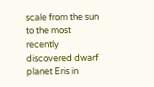scale from the sun to the most recently discovered dwarf planet Eris in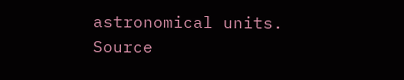astronomical units.
Source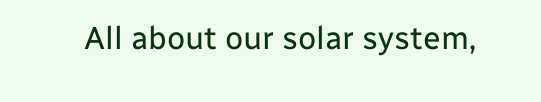All about our solar system,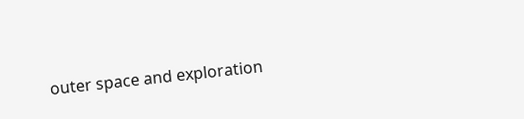outer space and exploration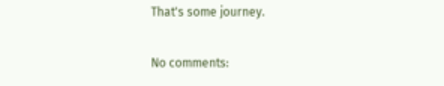That's some journey.

No comments: